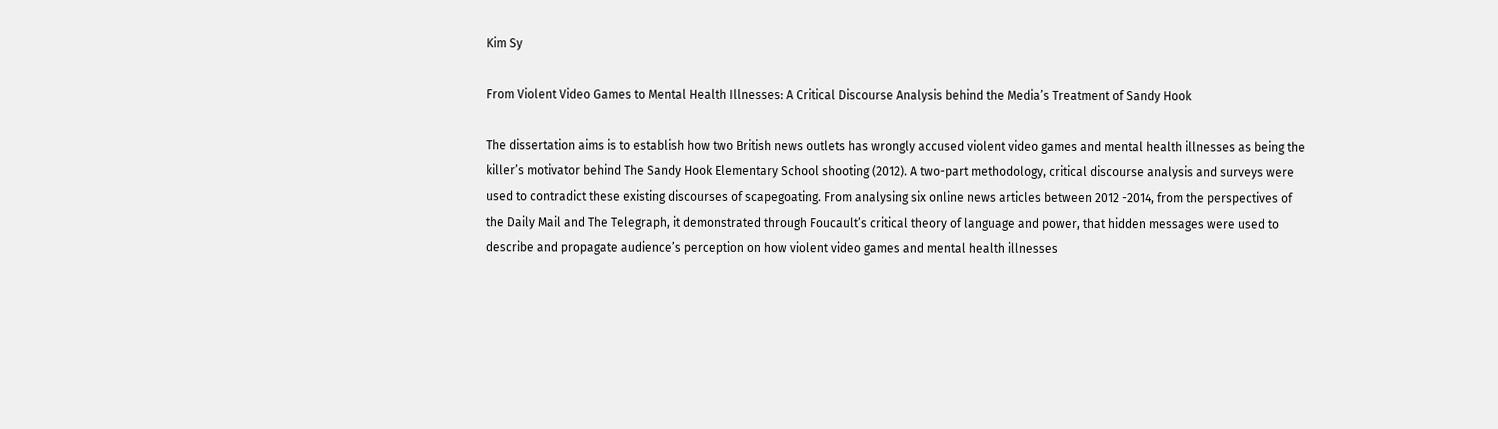Kim Sy

From Violent Video Games to Mental Health Illnesses: A Critical Discourse Analysis behind the Media’s Treatment of Sandy Hook

The dissertation aims is to establish how two British news outlets has wrongly accused violent video games and mental health illnesses as being the killer’s motivator behind The Sandy Hook Elementary School shooting (2012). A two-part methodology, critical discourse analysis and surveys were used to contradict these existing discourses of scapegoating. From analysing six online news articles between 2012 -2014, from the perspectives of the Daily Mail and The Telegraph, it demonstrated through Foucault’s critical theory of language and power, that hidden messages were used to describe and propagate audience’s perception on how violent video games and mental health illnesses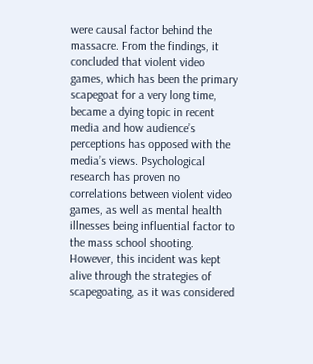were causal factor behind the massacre. From the findings, it concluded that violent video games, which has been the primary scapegoat for a very long time, became a dying topic in recent media and how audience’s perceptions has opposed with the media’s views. Psychological research has proven no correlations between violent video games, as well as mental health illnesses being influential factor to the mass school shooting. However, this incident was kept alive through the strategies of scapegoating, as it was considered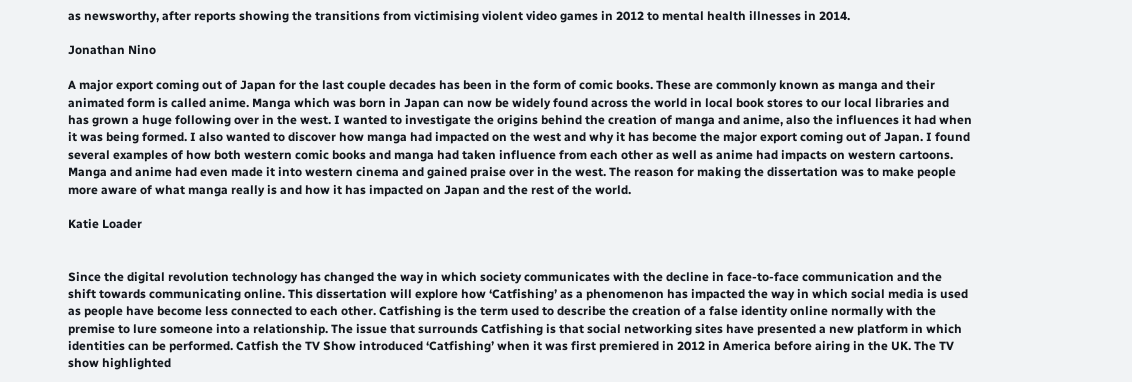as newsworthy, after reports showing the transitions from victimising violent video games in 2012 to mental health illnesses in 2014.

Jonathan Nino

A major export coming out of Japan for the last couple decades has been in the form of comic books. These are commonly known as manga and their animated form is called anime. Manga which was born in Japan can now be widely found across the world in local book stores to our local libraries and has grown a huge following over in the west. I wanted to investigate the origins behind the creation of manga and anime, also the influences it had when it was being formed. I also wanted to discover how manga had impacted on the west and why it has become the major export coming out of Japan. I found several examples of how both western comic books and manga had taken influence from each other as well as anime had impacts on western cartoons. Manga and anime had even made it into western cinema and gained praise over in the west. The reason for making the dissertation was to make people more aware of what manga really is and how it has impacted on Japan and the rest of the world.

Katie Loader


Since the digital revolution technology has changed the way in which society communicates with the decline in face-to-face communication and the shift towards communicating online. This dissertation will explore how ‘Catfishing’ as a phenomenon has impacted the way in which social media is used as people have become less connected to each other. Catfishing is the term used to describe the creation of a false identity online normally with the premise to lure someone into a relationship. The issue that surrounds Catfishing is that social networking sites have presented a new platform in which identities can be performed. Catfish the TV Show introduced ‘Catfishing’ when it was first premiered in 2012 in America before airing in the UK. The TV show highlighted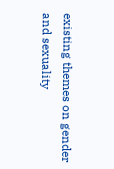existing themes on gender and sexuality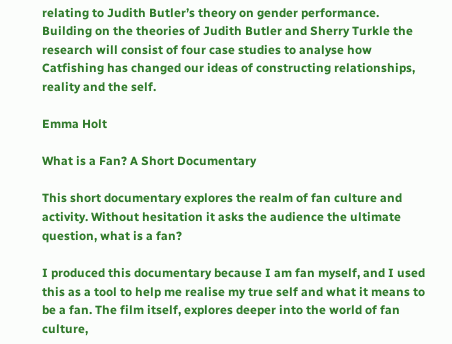relating to Judith Butler’s theory on gender performance. Building on the theories of Judith Butler and Sherry Turkle the research will consist of four case studies to analyse how Catfishing has changed our ideas of constructing relationships, reality and the self.

Emma Holt

What is a Fan? A Short Documentary

This short documentary explores the realm of fan culture and activity. Without hesitation it asks the audience the ultimate question, what is a fan?

I produced this documentary because I am fan myself, and I used this as a tool to help me realise my true self and what it means to be a fan. The film itself, explores deeper into the world of fan culture,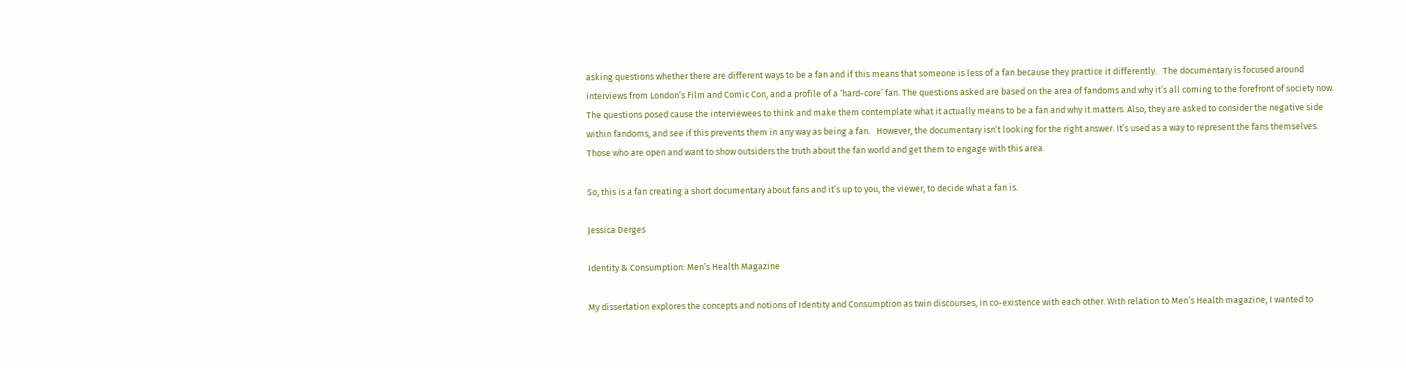asking questions whether there are different ways to be a fan and if this means that someone is less of a fan because they practice it differently.   The documentary is focused around interviews from London’s Film and Comic Con, and a profile of a ‘hard-core’ fan. The questions asked are based on the area of fandoms and why it’s all coming to the forefront of society now. The questions posed cause the interviewees to think and make them contemplate what it actually means to be a fan and why it matters. Also, they are asked to consider the negative side within fandoms, and see if this prevents them in any way as being a fan.   However, the documentary isn’t looking for the right answer. It’s used as a way to represent the fans themselves. Those who are open and want to show outsiders the truth about the fan world and get them to engage with this area.

So, this is a fan creating a short documentary about fans and it’s up to you, the viewer, to decide what a fan is.

Jessica Derges

Identity & Consumption: Men’s Health Magazine

My dissertation explores the concepts and notions of Identity and Consumption as twin discourses, in co-existence with each other. With relation to Men’s Health magazine, I wanted to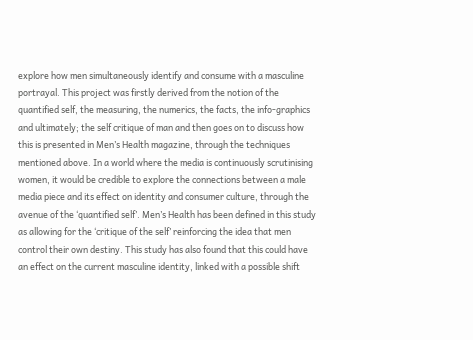explore how men simultaneously identify and consume with a masculine portrayal. This project was firstly derived from the notion of the quantified self, the measuring, the numerics, the facts, the info-graphics and ultimately; the self critique of man and then goes on to discuss how this is presented in Men’s Health magazine, through the techniques mentioned above. In a world where the media is continuously scrutinising women, it would be credible to explore the connections between a male media piece and its effect on identity and consumer culture, through the avenue of the ‘quantified self’. Men’s Health has been defined in this study as allowing for the ‘critique of the self’ reinforcing the idea that men control their own destiny. This study has also found that this could have an effect on the current masculine identity, linked with a possible shift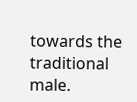towards the traditional male.